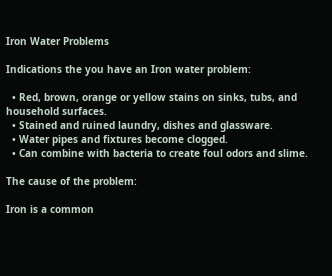Iron Water Problems

Indications the you have an Iron water problem:

  • Red, brown, orange or yellow stains on sinks, tubs, and household surfaces.
  • Stained and ruined laundry, dishes and glassware.
  • Water pipes and fixtures become clogged.
  • Can combine with bacteria to create foul odors and slime.

The cause of the problem:

Iron is a common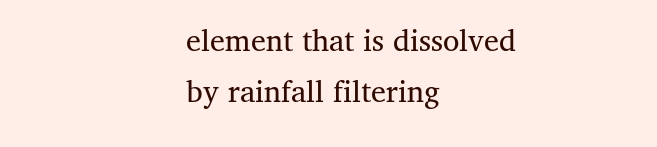element that is dissolved by rainfall filtering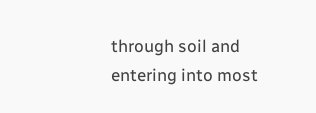through soil and entering into most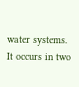water systems. It occurs in two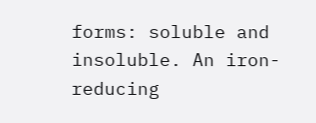forms: soluble and insoluble. An iron-reducing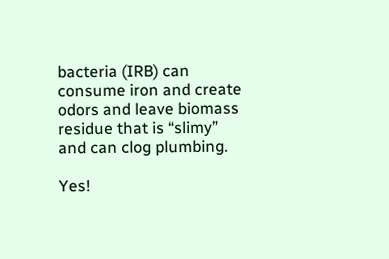bacteria (IRB) can consume iron and create odors and leave biomass residue that is “slimy” and can clog plumbing.

Yes!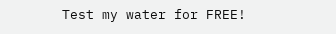Test my water for FREE!